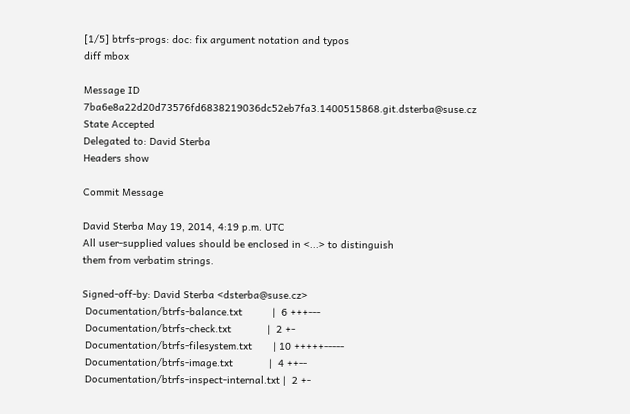[1/5] btrfs-progs: doc: fix argument notation and typos
diff mbox

Message ID 7ba6e8a22d20d73576fd6838219036dc52eb7fa3.1400515868.git.dsterba@suse.cz
State Accepted
Delegated to: David Sterba
Headers show

Commit Message

David Sterba May 19, 2014, 4:19 p.m. UTC
All user-supplied values should be enclosed in <...> to distinguish
them from verbatim strings.

Signed-off-by: David Sterba <dsterba@suse.cz>
 Documentation/btrfs-balance.txt          |  6 +++---
 Documentation/btrfs-check.txt            |  2 +-
 Documentation/btrfs-filesystem.txt       | 10 +++++-----
 Documentation/btrfs-image.txt            |  4 ++--
 Documentation/btrfs-inspect-internal.txt |  2 +-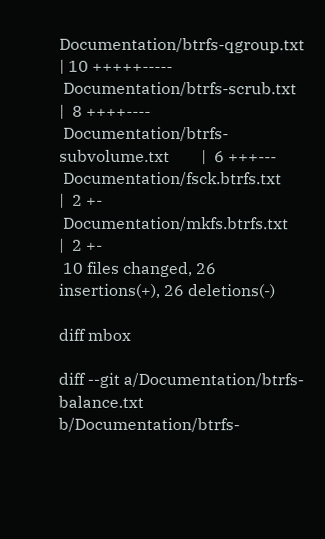Documentation/btrfs-qgroup.txt           | 10 +++++-----
 Documentation/btrfs-scrub.txt            |  8 ++++----
 Documentation/btrfs-subvolume.txt        |  6 +++---
 Documentation/fsck.btrfs.txt             |  2 +-
 Documentation/mkfs.btrfs.txt             |  2 +-
 10 files changed, 26 insertions(+), 26 deletions(-)

diff mbox

diff --git a/Documentation/btrfs-balance.txt b/Documentation/btrfs-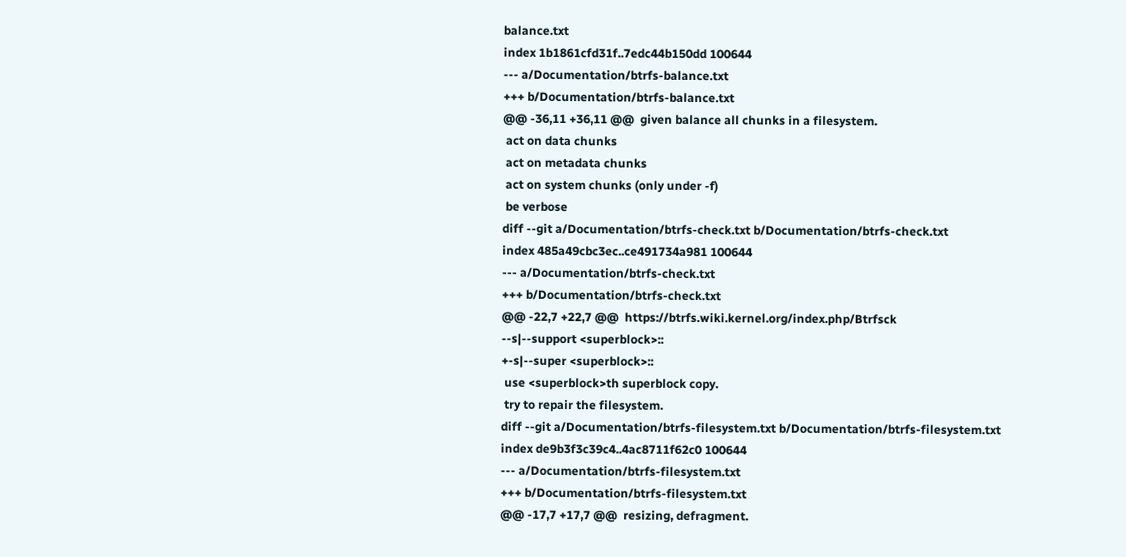balance.txt
index 1b1861cfd31f..7edc44b150dd 100644
--- a/Documentation/btrfs-balance.txt
+++ b/Documentation/btrfs-balance.txt
@@ -36,11 +36,11 @@  given balance all chunks in a filesystem.
 act on data chunks
 act on metadata chunks
 act on system chunks (only under -f)
 be verbose
diff --git a/Documentation/btrfs-check.txt b/Documentation/btrfs-check.txt
index 485a49cbc3ec..ce491734a981 100644
--- a/Documentation/btrfs-check.txt
+++ b/Documentation/btrfs-check.txt
@@ -22,7 +22,7 @@  https://btrfs.wiki.kernel.org/index.php/Btrfsck
--s|--support <superblock>::
+-s|--super <superblock>::
 use <superblock>th superblock copy.
 try to repair the filesystem.
diff --git a/Documentation/btrfs-filesystem.txt b/Documentation/btrfs-filesystem.txt
index de9b3f3c39c4..4ac8711f62c0 100644
--- a/Documentation/btrfs-filesystem.txt
+++ b/Documentation/btrfs-filesystem.txt
@@ -17,7 +17,7 @@  resizing, defragment.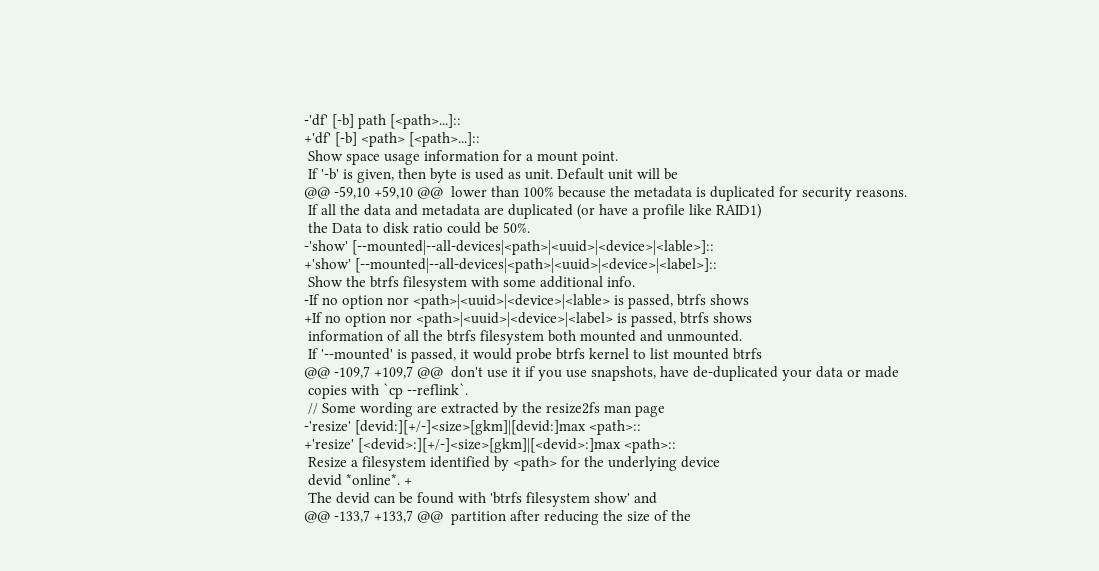-'df' [-b] path [<path>...]::
+'df' [-b] <path> [<path>...]::
 Show space usage information for a mount point.
 If '-b' is given, then byte is used as unit. Default unit will be
@@ -59,10 +59,10 @@  lower than 100% because the metadata is duplicated for security reasons.
 If all the data and metadata are duplicated (or have a profile like RAID1)
 the Data to disk ratio could be 50%.
-'show' [--mounted|--all-devices|<path>|<uuid>|<device>|<lable>]::
+'show' [--mounted|--all-devices|<path>|<uuid>|<device>|<label>]::
 Show the btrfs filesystem with some additional info.
-If no option nor <path>|<uuid>|<device>|<lable> is passed, btrfs shows
+If no option nor <path>|<uuid>|<device>|<label> is passed, btrfs shows
 information of all the btrfs filesystem both mounted and unmounted.
 If '--mounted' is passed, it would probe btrfs kernel to list mounted btrfs
@@ -109,7 +109,7 @@  don't use it if you use snapshots, have de-duplicated your data or made
 copies with `cp --reflink`.
 // Some wording are extracted by the resize2fs man page
-'resize' [devid:][+/-]<size>[gkm]|[devid:]max <path>::
+'resize' [<devid>:][+/-]<size>[gkm]|[<devid>:]max <path>::
 Resize a filesystem identified by <path> for the underlying device
 devid *online*. +
 The devid can be found with 'btrfs filesystem show' and
@@ -133,7 +133,7 @@  partition after reducing the size of the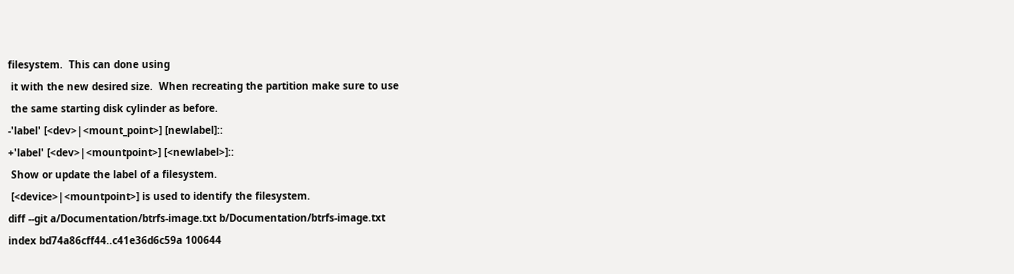filesystem.  This can done using
 it with the new desired size.  When recreating the partition make sure to use
 the same starting disk cylinder as before.
-'label' [<dev>|<mount_point>] [newlabel]::
+'label' [<dev>|<mountpoint>] [<newlabel>]::
 Show or update the label of a filesystem.
 [<device>|<mountpoint>] is used to identify the filesystem.
diff --git a/Documentation/btrfs-image.txt b/Documentation/btrfs-image.txt
index bd74a86cff44..c41e36d6c59a 100644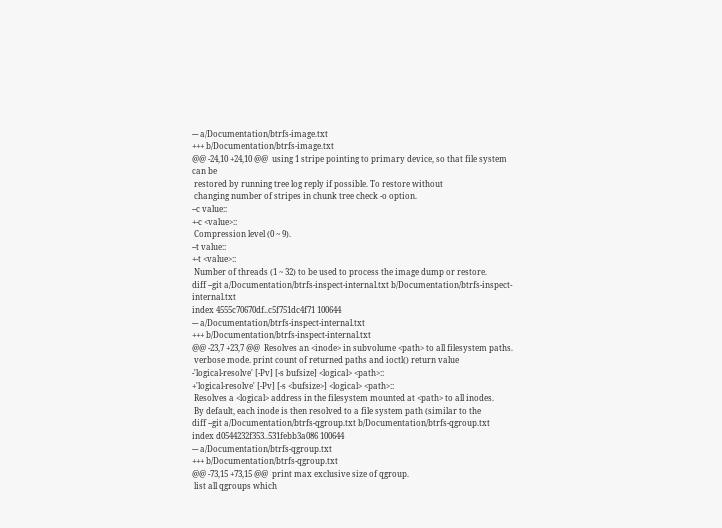--- a/Documentation/btrfs-image.txt
+++ b/Documentation/btrfs-image.txt
@@ -24,10 +24,10 @@  using 1 stripe pointing to primary device, so that file system can be
 restored by running tree log reply if possible. To restore without
 changing number of stripes in chunk tree check -o option.
--c value::
+-c <value>::
 Compression level (0 ~ 9).
--t value::
+-t <value>::
 Number of threads (1 ~ 32) to be used to process the image dump or restore.
diff --git a/Documentation/btrfs-inspect-internal.txt b/Documentation/btrfs-inspect-internal.txt
index 4555c70670df..c5f751dc4f71 100644
--- a/Documentation/btrfs-inspect-internal.txt
+++ b/Documentation/btrfs-inspect-internal.txt
@@ -23,7 +23,7 @@  Resolves an <inode> in subvolume <path> to all filesystem paths.
 verbose mode. print count of returned paths and ioctl() return value
-'logical-resolve' [-Pv] [-s bufsize] <logical> <path>::
+'logical-resolve' [-Pv] [-s <bufsize>] <logical> <path>::
 Resolves a <logical> address in the filesystem mounted at <path> to all inodes.
 By default, each inode is then resolved to a file system path (similar to the
diff --git a/Documentation/btrfs-qgroup.txt b/Documentation/btrfs-qgroup.txt
index d0544232f353..531febb3a086 100644
--- a/Documentation/btrfs-qgroup.txt
+++ b/Documentation/btrfs-qgroup.txt
@@ -73,15 +73,15 @@  print max exclusive size of qgroup.
 list all qgroups which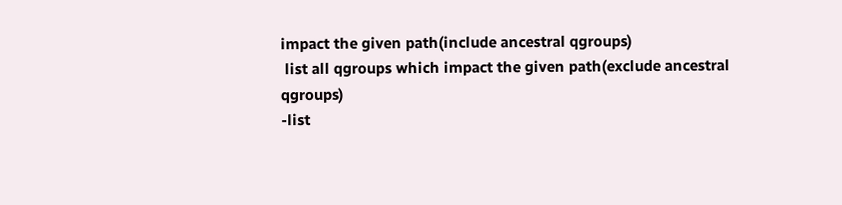impact the given path(include ancestral qgroups)
 list all qgroups which impact the given path(exclude ancestral qgroups)
-list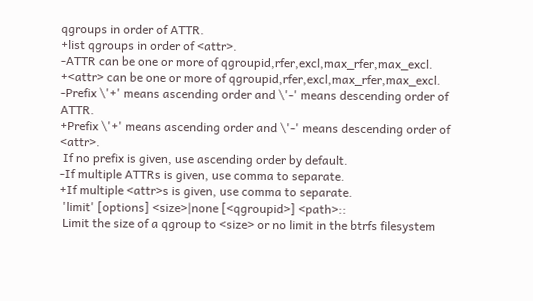qgroups in order of ATTR.
+list qgroups in order of <attr>.
-ATTR can be one or more of qgroupid,rfer,excl,max_rfer,max_excl.
+<attr> can be one or more of qgroupid,rfer,excl,max_rfer,max_excl.
-Prefix \'+' means ascending order and \'-' means descending order of ATTR.
+Prefix \'+' means ascending order and \'-' means descending order of <attr>.
 If no prefix is given, use ascending order by default.
-If multiple ATTRs is given, use comma to separate.
+If multiple <attr>s is given, use comma to separate.
 'limit' [options] <size>|none [<qgroupid>] <path>::
 Limit the size of a qgroup to <size> or no limit in the btrfs filesystem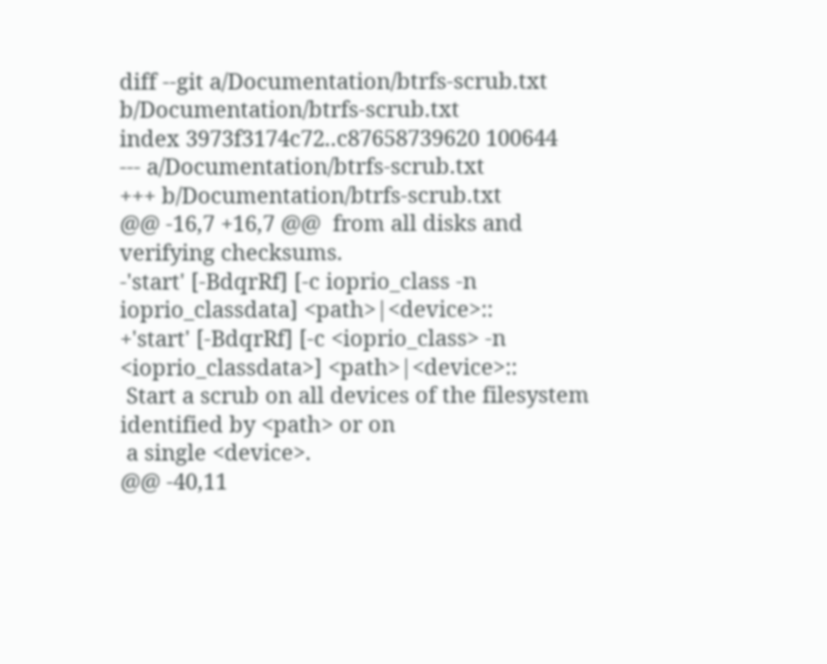diff --git a/Documentation/btrfs-scrub.txt b/Documentation/btrfs-scrub.txt
index 3973f3174c72..c87658739620 100644
--- a/Documentation/btrfs-scrub.txt
+++ b/Documentation/btrfs-scrub.txt
@@ -16,7 +16,7 @@  from all disks and verifying checksums.
-'start' [-BdqrRf] [-c ioprio_class -n ioprio_classdata] <path>|<device>::
+'start' [-BdqrRf] [-c <ioprio_class> -n <ioprio_classdata>] <path>|<device>::
 Start a scrub on all devices of the filesystem identified by <path> or on
 a single <device>.
@@ -40,11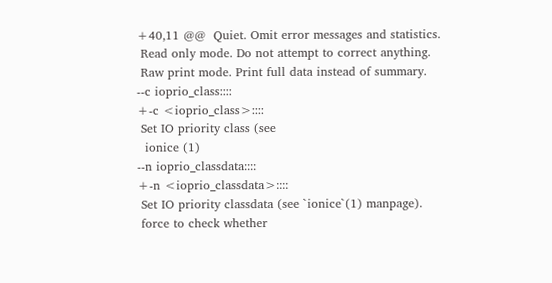+40,11 @@  Quiet. Omit error messages and statistics.
 Read only mode. Do not attempt to correct anything.
 Raw print mode. Print full data instead of summary.
--c ioprio_class::::
+-c <ioprio_class>::::
 Set IO priority class (see
  ionice (1)
--n ioprio_classdata::::
+-n <ioprio_classdata>::::
 Set IO priority classdata (see `ionice`(1) manpage).
 force to check whether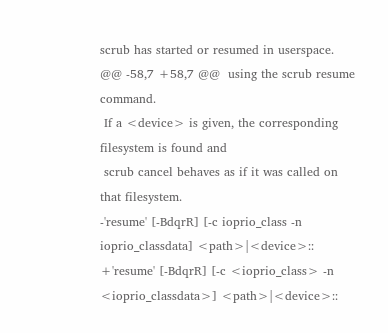scrub has started or resumed in userspace.
@@ -58,7 +58,7 @@  using the scrub resume command.
 If a <device> is given, the corresponding filesystem is found and
 scrub cancel behaves as if it was called on that filesystem.
-'resume' [-BdqrR] [-c ioprio_class -n ioprio_classdata] <path>|<device>::
+'resume' [-BdqrR] [-c <ioprio_class> -n <ioprio_classdata>] <path>|<device>::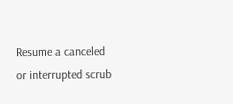Resume a canceled or interrupted scrub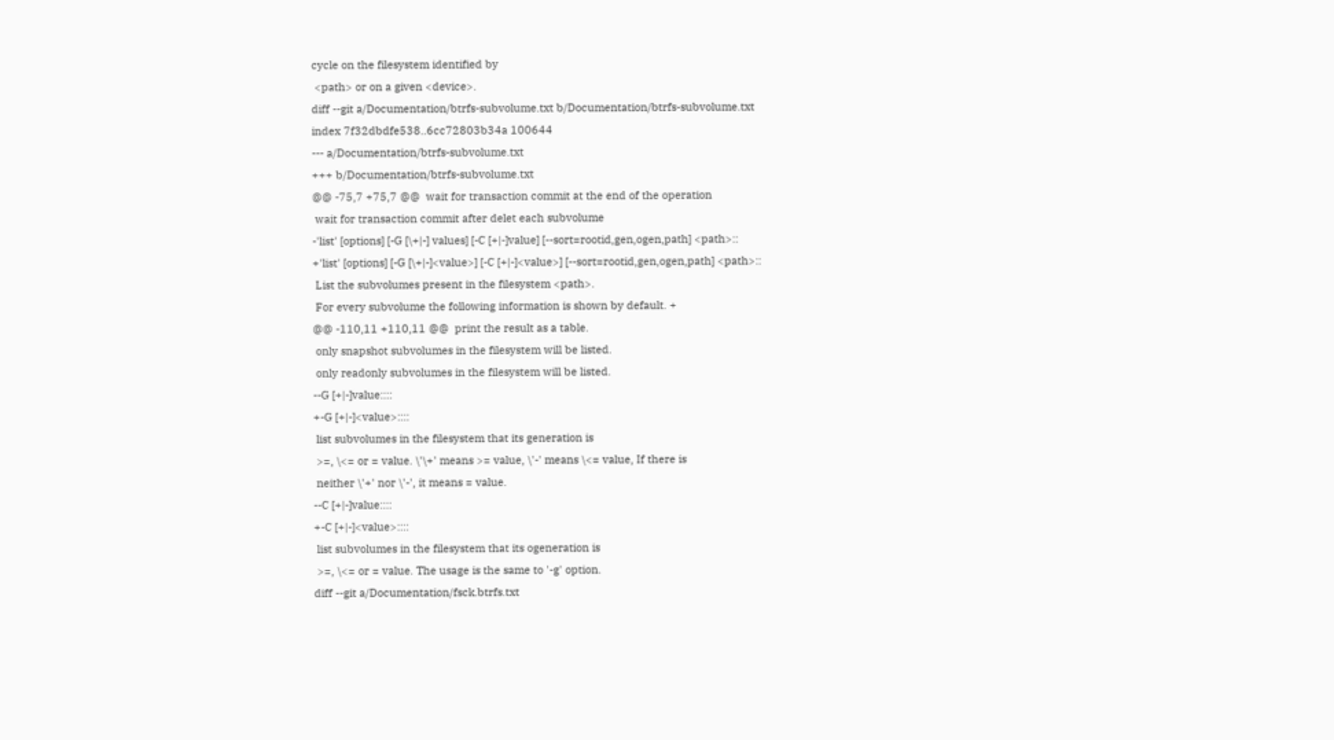cycle on the filesystem identified by
 <path> or on a given <device>.
diff --git a/Documentation/btrfs-subvolume.txt b/Documentation/btrfs-subvolume.txt
index 7f32dbdfe538..6cc72803b34a 100644
--- a/Documentation/btrfs-subvolume.txt
+++ b/Documentation/btrfs-subvolume.txt
@@ -75,7 +75,7 @@  wait for transaction commit at the end of the operation
 wait for transaction commit after delet each subvolume
-'list' [options] [-G [\+|-] values] [-C [+|-]value] [--sort=rootid,gen,ogen,path] <path>::
+'list' [options] [-G [\+|-]<value>] [-C [+|-]<value>] [--sort=rootid,gen,ogen,path] <path>::
 List the subvolumes present in the filesystem <path>.
 For every subvolume the following information is shown by default. +
@@ -110,11 +110,11 @@  print the result as a table.
 only snapshot subvolumes in the filesystem will be listed.
 only readonly subvolumes in the filesystem will be listed.
--G [+|-]value::::
+-G [+|-]<value>::::
 list subvolumes in the filesystem that its generation is
 >=, \<= or = value. \'\+' means >= value, \'-' means \<= value, If there is
 neither \'+' nor \'-', it means = value.
--C [+|-]value::::
+-C [+|-]<value>::::
 list subvolumes in the filesystem that its ogeneration is
 >=, \<= or = value. The usage is the same to '-g' option.
diff --git a/Documentation/fsck.btrfs.txt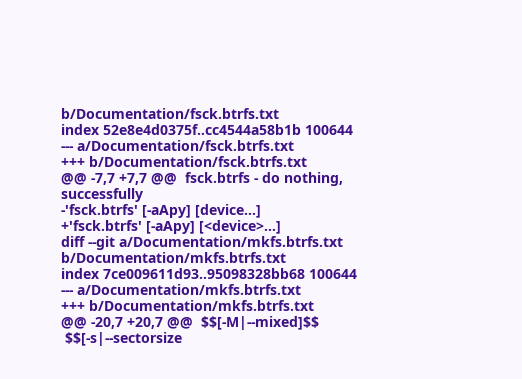b/Documentation/fsck.btrfs.txt
index 52e8e4d0375f..cc4544a58b1b 100644
--- a/Documentation/fsck.btrfs.txt
+++ b/Documentation/fsck.btrfs.txt
@@ -7,7 +7,7 @@  fsck.btrfs - do nothing, successfully
-'fsck.btrfs' [-aApy] [device...]
+'fsck.btrfs' [-aApy] [<device>...]
diff --git a/Documentation/mkfs.btrfs.txt b/Documentation/mkfs.btrfs.txt
index 7ce009611d93..95098328bb68 100644
--- a/Documentation/mkfs.btrfs.txt
+++ b/Documentation/mkfs.btrfs.txt
@@ -20,7 +20,7 @@  $$[-M|--mixed]$$
 $$[-s|--sectorsize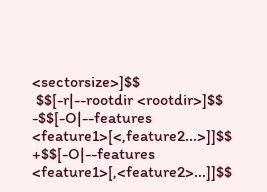<sectorsize>]$$
 $$[-r|--rootdir <rootdir>]$$
-$$[-O|--features <feature1>[<,feature2...>]]$$
+$$[-O|--features <feature1>[,<feature2>...]]$$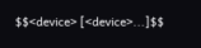$$<device> [<device>...]$$